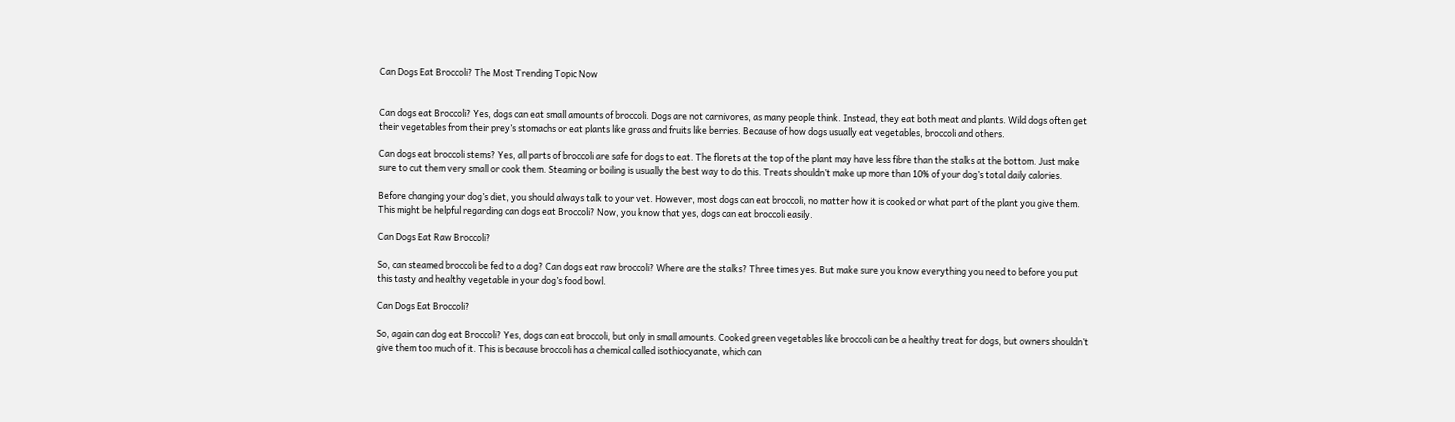Can Dogs Eat Broccoli? The Most Trending Topic Now


Can dogs eat Broccoli? Yes, dogs can eat small amounts of broccoli. Dogs are not carnivores, as many people think. Instead, they eat both meat and plants. Wild dogs often get their vegetables from their prey’s stomachs or eat plants like grass and fruits like berries. Because of how dogs usually eat vegetables, broccoli and others.

Can dogs eat broccoli stems? Yes, all parts of broccoli are safe for dogs to eat. The florets at the top of the plant may have less fibre than the stalks at the bottom. Just make sure to cut them very small or cook them. Steaming or boiling is usually the best way to do this. Treats shouldn’t make up more than 10% of your dog’s total daily calories.

Before changing your dog’s diet, you should always talk to your vet. However, most dogs can eat broccoli, no matter how it is cooked or what part of the plant you give them. This might be helpful regarding can dogs eat Broccoli? Now, you know that yes, dogs can eat broccoli easily.

Can Dogs Eat Raw Broccoli?

So, can steamed broccoli be fed to a dog? Can dogs eat raw broccoli? Where are the stalks? Three times yes. But make sure you know everything you need to before you put this tasty and healthy vegetable in your dog’s food bowl.

Can Dogs Eat Broccoli?

So, again can dog eat Broccoli? Yes, dogs can eat broccoli, but only in small amounts. Cooked green vegetables like broccoli can be a healthy treat for dogs, but owners shouldn’t give them too much of it. This is because broccoli has a chemical called isothiocyanate, which can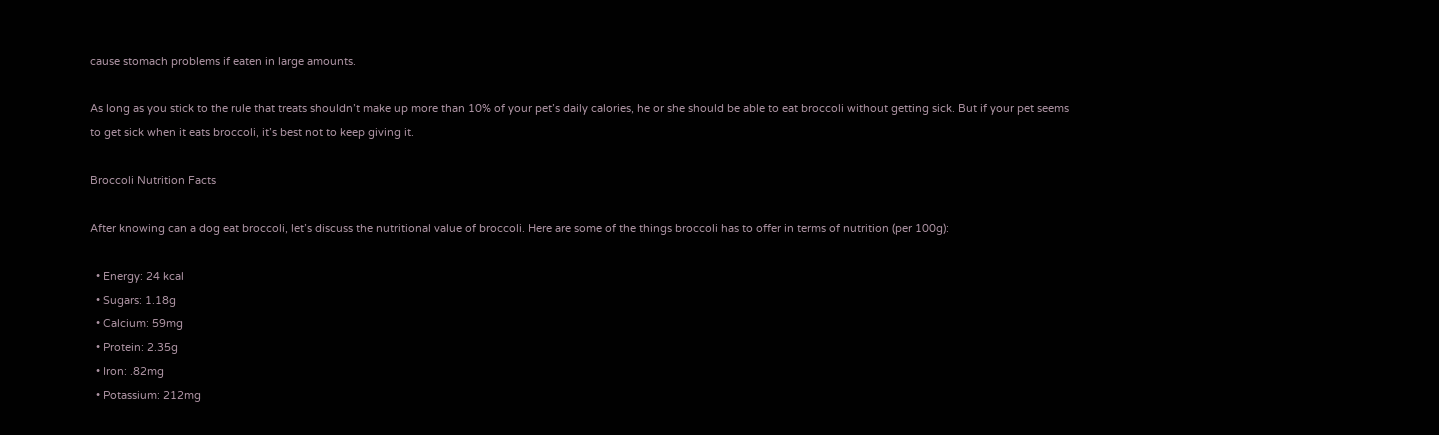cause stomach problems if eaten in large amounts.

As long as you stick to the rule that treats shouldn’t make up more than 10% of your pet’s daily calories, he or she should be able to eat broccoli without getting sick. But if your pet seems to get sick when it eats broccoli, it’s best not to keep giving it.

Broccoli Nutrition Facts

After knowing can a dog eat broccoli, let’s discuss the nutritional value of broccoli. Here are some of the things broccoli has to offer in terms of nutrition (per 100g):

  • Energy: 24 kcal
  • Sugars: 1.18g
  • Calcium: 59mg
  • Protein: 2.35g
  • Iron: .82mg
  • Potassium: 212mg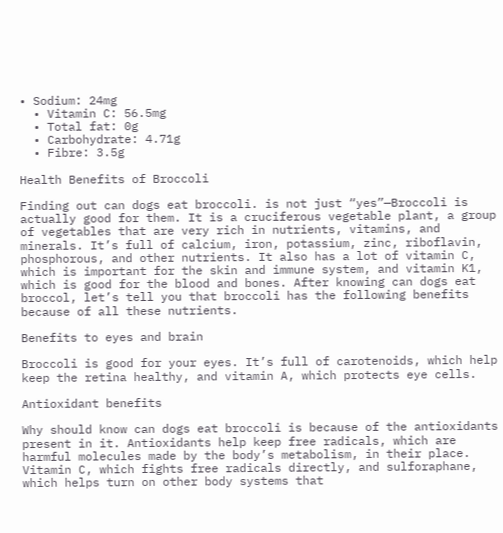• Sodium: 24mg
  • Vitamin C: 56.5mg
  • Total fat: 0g
  • Carbohydrate: 4.71g
  • Fibre: 3.5g

Health Benefits of Broccoli

Finding out can dogs eat broccoli. is not just “yes”—Broccoli is actually good for them. It is a cruciferous vegetable plant, a group of vegetables that are very rich in nutrients, vitamins, and minerals. It’s full of calcium, iron, potassium, zinc, riboflavin, phosphorous, and other nutrients. It also has a lot of vitamin C, which is important for the skin and immune system, and vitamin K1, which is good for the blood and bones. After knowing can dogs eat broccol, let’s tell you that broccoli has the following benefits because of all these nutrients.

Benefits to eyes and brain

Broccoli is good for your eyes. It’s full of carotenoids, which help keep the retina healthy, and vitamin A, which protects eye cells.

Antioxidant benefits

Why should know can dogs eat broccoli is because of the antioxidants present in it. Antioxidants help keep free radicals, which are harmful molecules made by the body’s metabolism, in their place. Vitamin C, which fights free radicals directly, and sulforaphane, which helps turn on other body systems that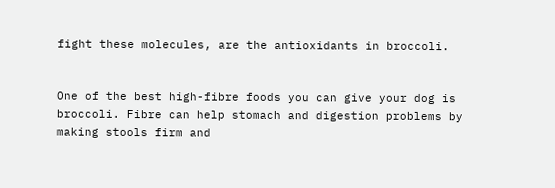fight these molecules, are the antioxidants in broccoli.


One of the best high-fibre foods you can give your dog is broccoli. Fibre can help stomach and digestion problems by making stools firm and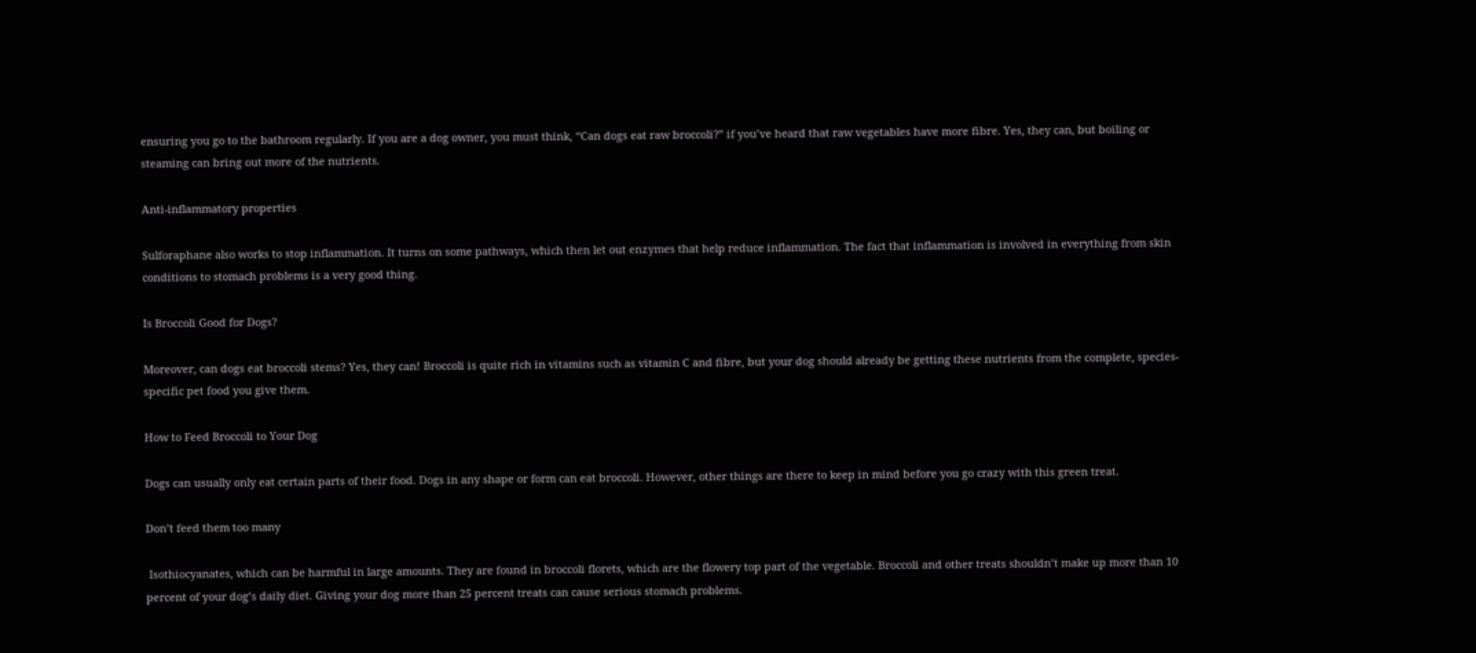ensuring you go to the bathroom regularly. If you are a dog owner, you must think, “Can dogs eat raw broccoli?” if you’ve heard that raw vegetables have more fibre. Yes, they can, but boiling or steaming can bring out more of the nutrients.

Anti-inflammatory properties

Sulforaphane also works to stop inflammation. It turns on some pathways, which then let out enzymes that help reduce inflammation. The fact that inflammation is involved in everything from skin conditions to stomach problems is a very good thing.

Is Broccoli Good for Dogs?

Moreover, can dogs eat broccoli stems? Yes, they can! Broccoli is quite rich in vitamins such as vitamin C and fibre, but your dog should already be getting these nutrients from the complete, species-specific pet food you give them.

How to Feed Broccoli to Your Dog

Dogs can usually only eat certain parts of their food. Dogs in any shape or form can eat broccoli. However, other things are there to keep in mind before you go crazy with this green treat.

Don’t feed them too many

 Isothiocyanates, which can be harmful in large amounts. They are found in broccoli florets, which are the flowery top part of the vegetable. Broccoli and other treats shouldn’t make up more than 10 percent of your dog’s daily diet. Giving your dog more than 25 percent treats can cause serious stomach problems.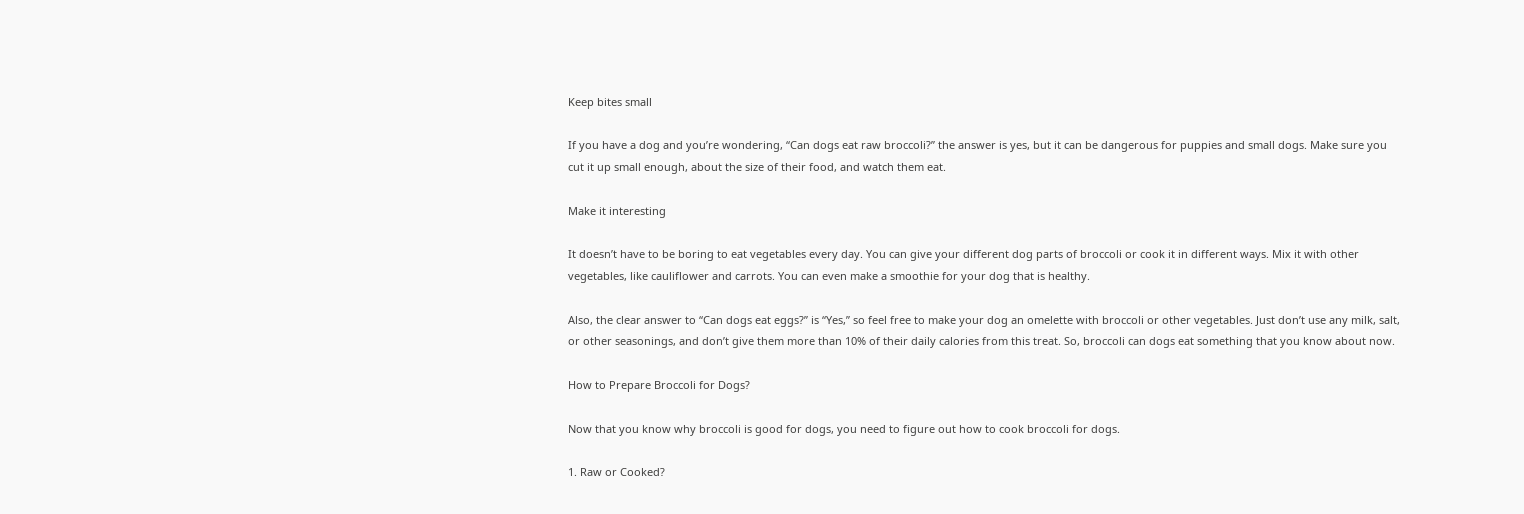Keep bites small

If you have a dog and you’re wondering, “Can dogs eat raw broccoli?” the answer is yes, but it can be dangerous for puppies and small dogs. Make sure you cut it up small enough, about the size of their food, and watch them eat.

Make it interesting

It doesn’t have to be boring to eat vegetables every day. You can give your different dog parts of broccoli or cook it in different ways. Mix it with other vegetables, like cauliflower and carrots. You can even make a smoothie for your dog that is healthy.

Also, the clear answer to “Can dogs eat eggs?” is “Yes,” so feel free to make your dog an omelette with broccoli or other vegetables. Just don’t use any milk, salt, or other seasonings, and don’t give them more than 10% of their daily calories from this treat. So, broccoli can dogs eat something that you know about now.

How to Prepare Broccoli for Dogs?

Now that you know why broccoli is good for dogs, you need to figure out how to cook broccoli for dogs.

1. Raw or Cooked?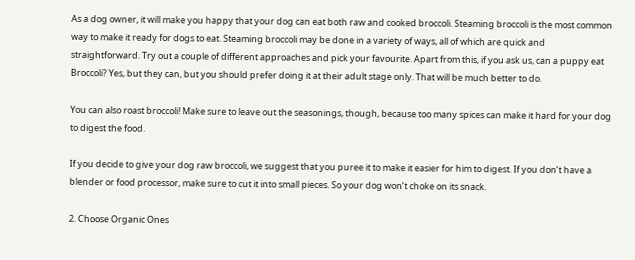As a dog owner, it will make you happy that your dog can eat both raw and cooked broccoli. Steaming broccoli is the most common way to make it ready for dogs to eat. Steaming broccoli may be done in a variety of ways, all of which are quick and straightforward. Try out a couple of different approaches and pick your favourite. Apart from this, if you ask us, can a puppy eat Broccoli? Yes, but they can, but you should prefer doing it at their adult stage only. That will be much better to do.

You can also roast broccoli! Make sure to leave out the seasonings, though, because too many spices can make it hard for your dog to digest the food.

If you decide to give your dog raw broccoli, we suggest that you puree it to make it easier for him to digest. If you don’t have a blender or food processor, make sure to cut it into small pieces. So your dog won’t choke on its snack.

2. Choose Organic Ones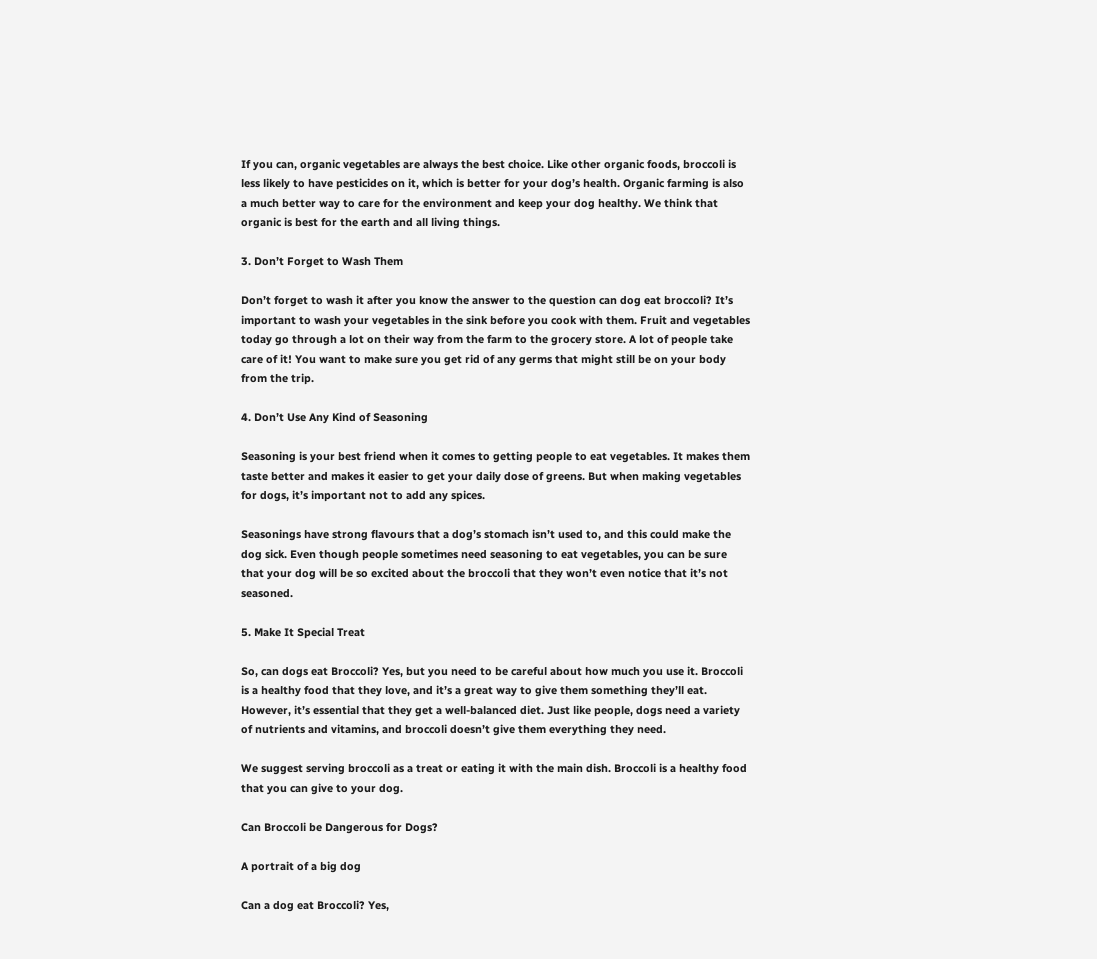If you can, organic vegetables are always the best choice. Like other organic foods, broccoli is less likely to have pesticides on it, which is better for your dog’s health. Organic farming is also a much better way to care for the environment and keep your dog healthy. We think that organic is best for the earth and all living things.

3. Don’t Forget to Wash Them

Don’t forget to wash it after you know the answer to the question can dog eat broccoli? It’s important to wash your vegetables in the sink before you cook with them. Fruit and vegetables today go through a lot on their way from the farm to the grocery store. A lot of people take care of it! You want to make sure you get rid of any germs that might still be on your body from the trip.

4. Don’t Use Any Kind of Seasoning

Seasoning is your best friend when it comes to getting people to eat vegetables. It makes them taste better and makes it easier to get your daily dose of greens. But when making vegetables for dogs, it’s important not to add any spices.

Seasonings have strong flavours that a dog’s stomach isn’t used to, and this could make the dog sick. Even though people sometimes need seasoning to eat vegetables, you can be sure that your dog will be so excited about the broccoli that they won’t even notice that it’s not seasoned.

5. Make It Special Treat

So, can dogs eat Broccoli? Yes, but you need to be careful about how much you use it. Broccoli is a healthy food that they love, and it’s a great way to give them something they’ll eat. However, it’s essential that they get a well-balanced diet. Just like people, dogs need a variety of nutrients and vitamins, and broccoli doesn’t give them everything they need.

We suggest serving broccoli as a treat or eating it with the main dish. Broccoli is a healthy food that you can give to your dog.

Can Broccoli be Dangerous for Dogs?

A portrait of a big dog

Can a dog eat Broccoli? Yes,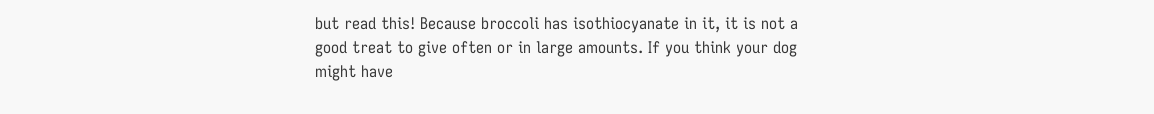but read this! Because broccoli has isothiocyanate in it, it is not a good treat to give often or in large amounts. If you think your dog might have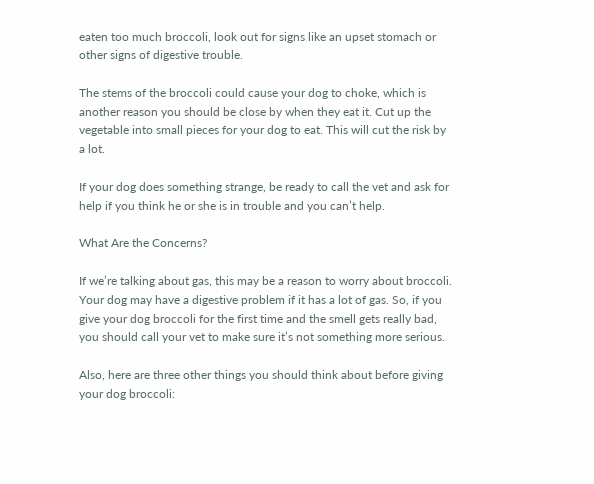eaten too much broccoli, look out for signs like an upset stomach or other signs of digestive trouble.

The stems of the broccoli could cause your dog to choke, which is another reason you should be close by when they eat it. Cut up the vegetable into small pieces for your dog to eat. This will cut the risk by a lot.

If your dog does something strange, be ready to call the vet and ask for help if you think he or she is in trouble and you can’t help.

What Are the Concerns?

If we’re talking about gas, this may be a reason to worry about broccoli. Your dog may have a digestive problem if it has a lot of gas. So, if you give your dog broccoli for the first time and the smell gets really bad, you should call your vet to make sure it’s not something more serious.

Also, here are three other things you should think about before giving your dog broccoli: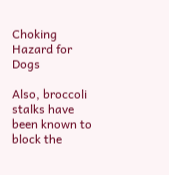Choking Hazard for Dogs

Also, broccoli stalks have been known to block the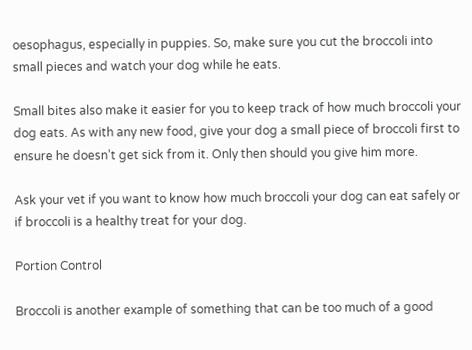oesophagus, especially in puppies. So, make sure you cut the broccoli into small pieces and watch your dog while he eats.

Small bites also make it easier for you to keep track of how much broccoli your dog eats. As with any new food, give your dog a small piece of broccoli first to ensure he doesn’t get sick from it. Only then should you give him more.

Ask your vet if you want to know how much broccoli your dog can eat safely or if broccoli is a healthy treat for your dog.

Portion Control

Broccoli is another example of something that can be too much of a good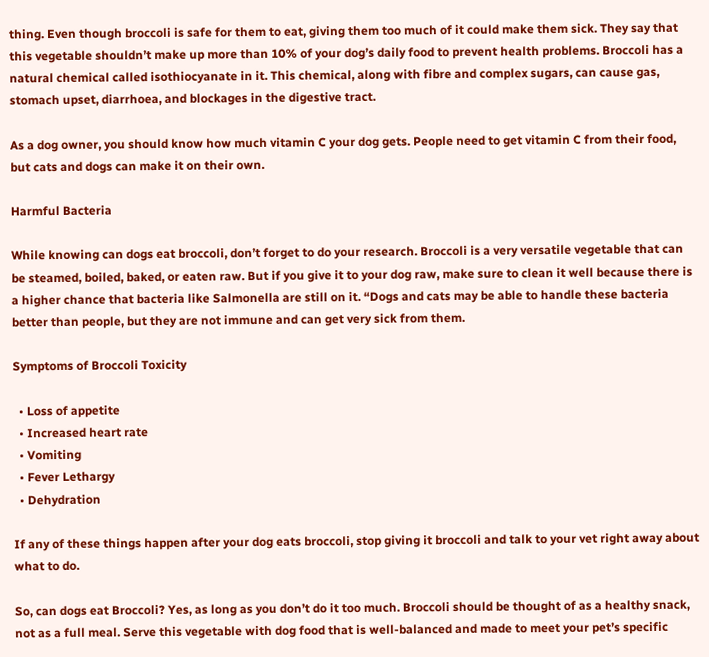thing. Even though broccoli is safe for them to eat, giving them too much of it could make them sick. They say that this vegetable shouldn’t make up more than 10% of your dog’s daily food to prevent health problems. Broccoli has a natural chemical called isothiocyanate in it. This chemical, along with fibre and complex sugars, can cause gas, stomach upset, diarrhoea, and blockages in the digestive tract.

As a dog owner, you should know how much vitamin C your dog gets. People need to get vitamin C from their food, but cats and dogs can make it on their own.

Harmful Bacteria

While knowing can dogs eat broccoli, don’t forget to do your research. Broccoli is a very versatile vegetable that can be steamed, boiled, baked, or eaten raw. But if you give it to your dog raw, make sure to clean it well because there is a higher chance that bacteria like Salmonella are still on it. “Dogs and cats may be able to handle these bacteria better than people, but they are not immune and can get very sick from them.

Symptoms of Broccoli Toxicity

  • Loss of appetite
  • Increased heart rate
  • Vomiting
  • Fever Lethargy
  • Dehydration

If any of these things happen after your dog eats broccoli, stop giving it broccoli and talk to your vet right away about what to do.

So, can dogs eat Broccoli? Yes, as long as you don’t do it too much. Broccoli should be thought of as a healthy snack, not as a full meal. Serve this vegetable with dog food that is well-balanced and made to meet your pet’s specific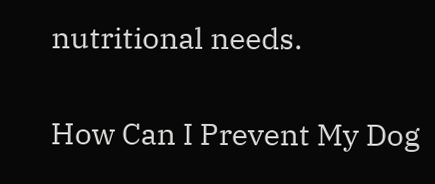nutritional needs.

How Can I Prevent My Dog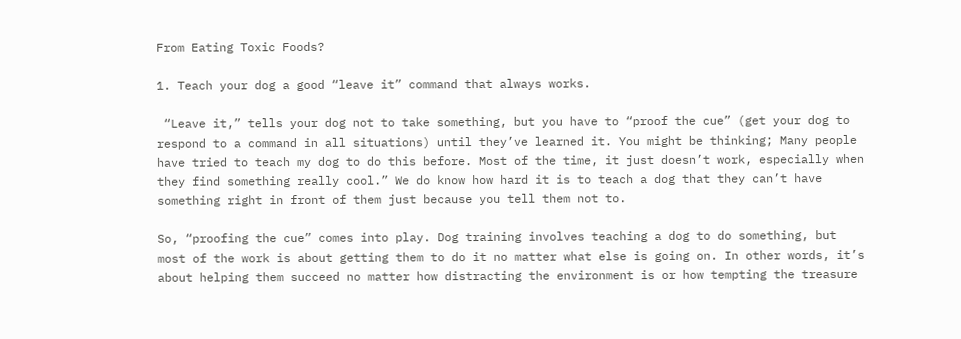From Eating Toxic Foods?

1. Teach your dog a good “leave it” command that always works.

 “Leave it,” tells your dog not to take something, but you have to “proof the cue” (get your dog to respond to a command in all situations) until they’ve learned it. You might be thinking; Many people have tried to teach my dog to do this before. Most of the time, it just doesn’t work, especially when they find something really cool.” We do know how hard it is to teach a dog that they can’t have something right in front of them just because you tell them not to.

So, “proofing the cue” comes into play. Dog training involves teaching a dog to do something, but most of the work is about getting them to do it no matter what else is going on. In other words, it’s about helping them succeed no matter how distracting the environment is or how tempting the treasure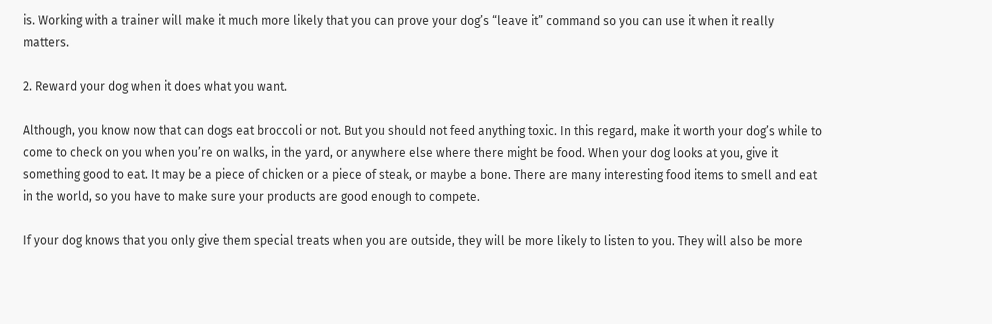is. Working with a trainer will make it much more likely that you can prove your dog’s “leave it” command so you can use it when it really matters.

2. Reward your dog when it does what you want.

Although, you know now that can dogs eat broccoli or not. But you should not feed anything toxic. In this regard, make it worth your dog’s while to come to check on you when you’re on walks, in the yard, or anywhere else where there might be food. When your dog looks at you, give it something good to eat. It may be a piece of chicken or a piece of steak, or maybe a bone. There are many interesting food items to smell and eat in the world, so you have to make sure your products are good enough to compete.

If your dog knows that you only give them special treats when you are outside, they will be more likely to listen to you. They will also be more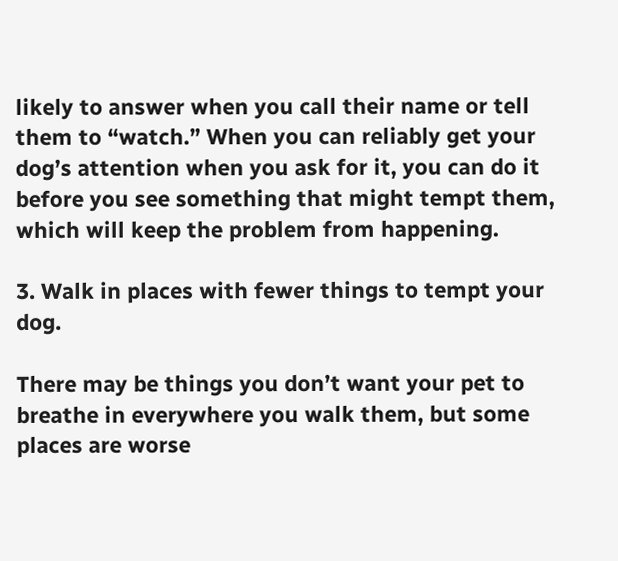likely to answer when you call their name or tell them to “watch.” When you can reliably get your dog’s attention when you ask for it, you can do it before you see something that might tempt them, which will keep the problem from happening.

3. Walk in places with fewer things to tempt your dog.

There may be things you don’t want your pet to breathe in everywhere you walk them, but some places are worse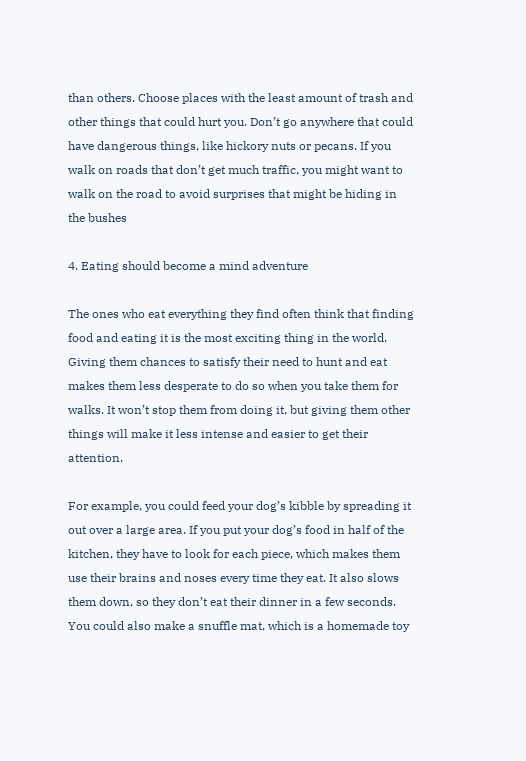than others. Choose places with the least amount of trash and other things that could hurt you. Don’t go anywhere that could have dangerous things, like hickory nuts or pecans. If you walk on roads that don’t get much traffic, you might want to walk on the road to avoid surprises that might be hiding in the bushes

4. Eating should become a mind adventure

The ones who eat everything they find often think that finding food and eating it is the most exciting thing in the world. Giving them chances to satisfy their need to hunt and eat makes them less desperate to do so when you take them for walks. It won’t stop them from doing it, but giving them other things will make it less intense and easier to get their attention.

For example, you could feed your dog’s kibble by spreading it out over a large area. If you put your dog’s food in half of the kitchen, they have to look for each piece, which makes them use their brains and noses every time they eat. It also slows them down, so they don’t eat their dinner in a few seconds. You could also make a snuffle mat, which is a homemade toy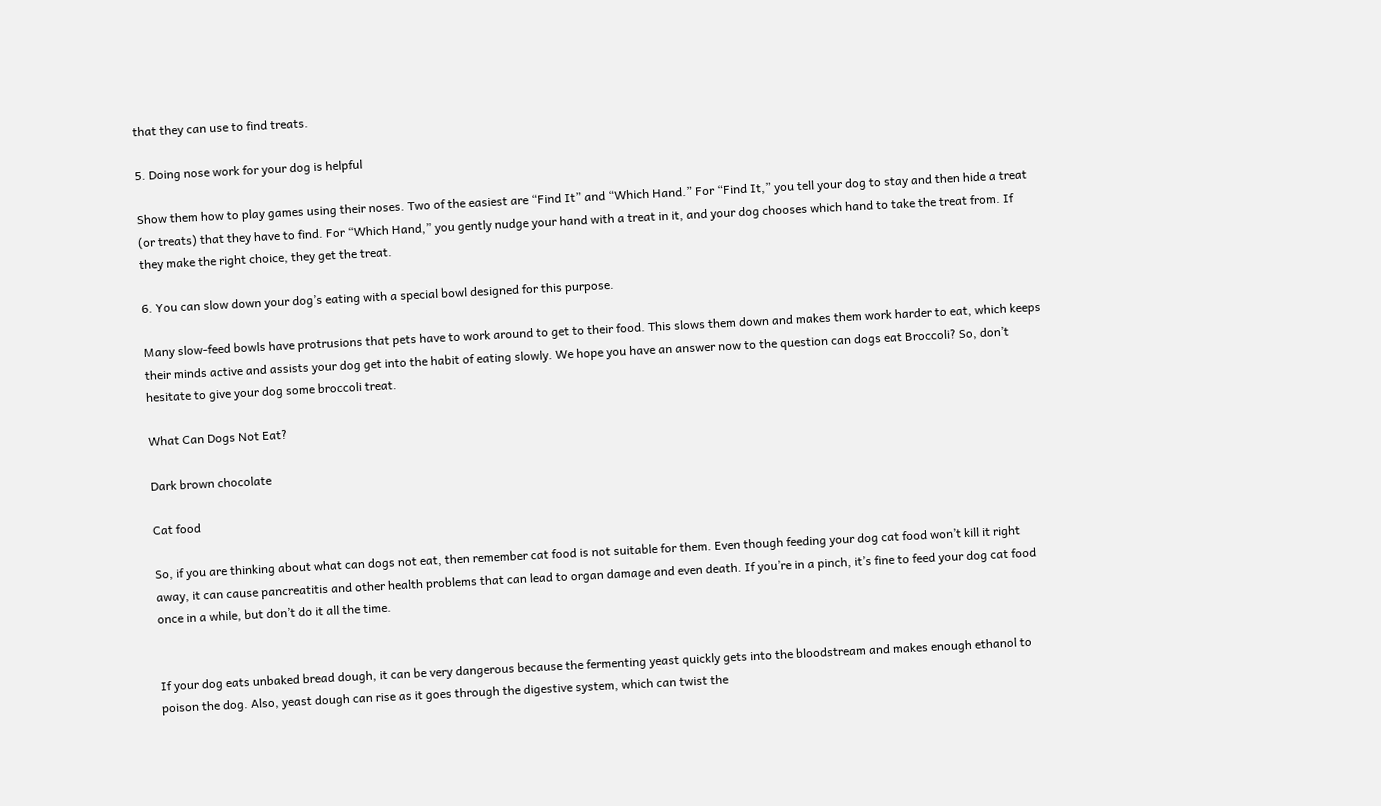that they can use to find treats.

5. Doing nose work for your dog is helpful

Show them how to play games using their noses. Two of the easiest are “Find It” and “Which Hand.” For “Find It,” you tell your dog to stay and then hide a treat (or treats) that they have to find. For “Which Hand,” you gently nudge your hand with a treat in it, and your dog chooses which hand to take the treat from. If they make the right choice, they get the treat.

6. You can slow down your dog’s eating with a special bowl designed for this purpose.

Many slow-feed bowls have protrusions that pets have to work around to get to their food. This slows them down and makes them work harder to eat, which keeps their minds active and assists your dog get into the habit of eating slowly. We hope you have an answer now to the question can dogs eat Broccoli? So, don’t hesitate to give your dog some broccoli treat.

What Can Dogs Not Eat?

Dark brown chocolate

Cat food

So, if you are thinking about what can dogs not eat, then remember cat food is not suitable for them. Even though feeding your dog cat food won’t kill it right away, it can cause pancreatitis and other health problems that can lead to organ damage and even death. If you’re in a pinch, it’s fine to feed your dog cat food once in a while, but don’t do it all the time.


If your dog eats unbaked bread dough, it can be very dangerous because the fermenting yeast quickly gets into the bloodstream and makes enough ethanol to poison the dog. Also, yeast dough can rise as it goes through the digestive system, which can twist the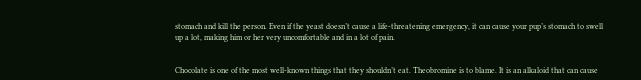stomach and kill the person. Even if the yeast doesn’t cause a life-threatening emergency, it can cause your pup’s stomach to swell up a lot, making him or her very uncomfortable and in a lot of pain.


Chocolate is one of the most well-known things that they shouldn’t eat. Theobromine is to blame. It is an alkaloid that can cause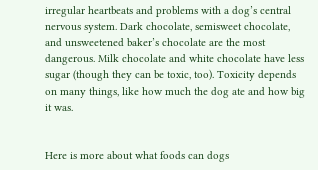irregular heartbeats and problems with a dog’s central nervous system. Dark chocolate, semisweet chocolate, and unsweetened baker’s chocolate are the most dangerous. Milk chocolate and white chocolate have less sugar (though they can be toxic, too). Toxicity depends on many things, like how much the dog ate and how big it was.


Here is more about what foods can dogs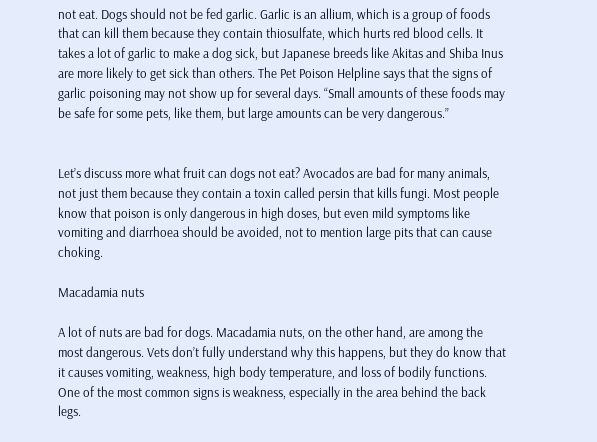not eat. Dogs should not be fed garlic. Garlic is an allium, which is a group of foods that can kill them because they contain thiosulfate, which hurts red blood cells. It takes a lot of garlic to make a dog sick, but Japanese breeds like Akitas and Shiba Inus are more likely to get sick than others. The Pet Poison Helpline says that the signs of garlic poisoning may not show up for several days. “Small amounts of these foods may be safe for some pets, like them, but large amounts can be very dangerous.”


Let’s discuss more what fruit can dogs not eat? Avocados are bad for many animals, not just them because they contain a toxin called persin that kills fungi. Most people know that poison is only dangerous in high doses, but even mild symptoms like vomiting and diarrhoea should be avoided, not to mention large pits that can cause choking.

Macadamia nuts

A lot of nuts are bad for dogs. Macadamia nuts, on the other hand, are among the most dangerous. Vets don’t fully understand why this happens, but they do know that it causes vomiting, weakness, high body temperature, and loss of bodily functions. One of the most common signs is weakness, especially in the area behind the back legs.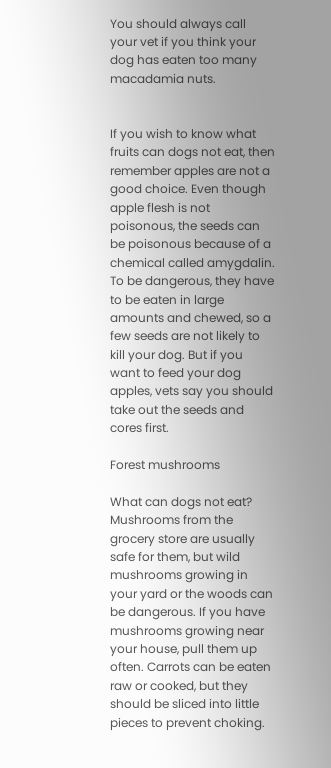You should always call your vet if you think your dog has eaten too many macadamia nuts.


If you wish to know what fruits can dogs not eat, then remember apples are not a good choice. Even though apple flesh is not poisonous, the seeds can be poisonous because of a chemical called amygdalin. To be dangerous, they have to be eaten in large amounts and chewed, so a few seeds are not likely to kill your dog. But if you want to feed your dog apples, vets say you should take out the seeds and cores first.

Forest mushrooms

What can dogs not eat? Mushrooms from the grocery store are usually safe for them, but wild mushrooms growing in your yard or the woods can be dangerous. If you have mushrooms growing near your house, pull them up often. Carrots can be eaten raw or cooked, but they should be sliced into little pieces to prevent choking.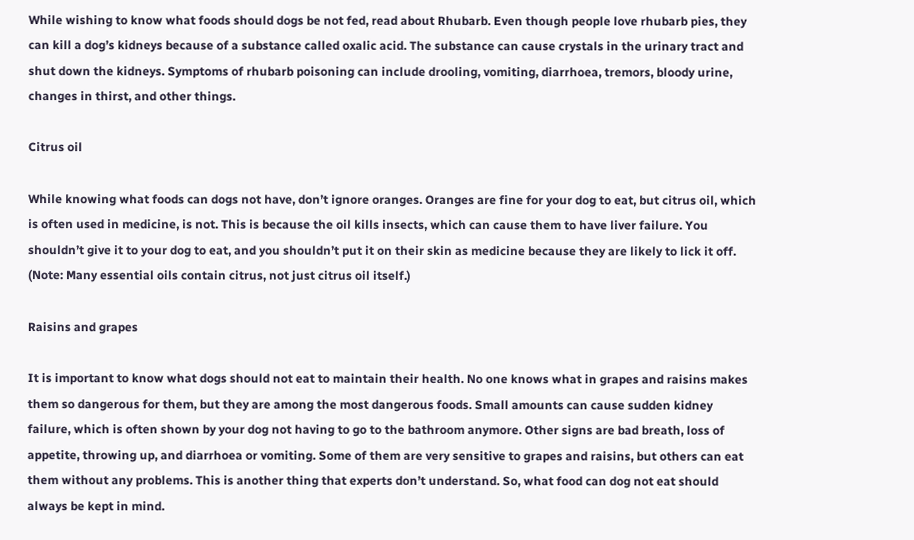While wishing to know what foods should dogs be not fed, read about Rhubarb. Even though people love rhubarb pies, they can kill a dog’s kidneys because of a substance called oxalic acid. The substance can cause crystals in the urinary tract and shut down the kidneys. Symptoms of rhubarb poisoning can include drooling, vomiting, diarrhoea, tremors, bloody urine, changes in thirst, and other things.

Citrus oil

While knowing what foods can dogs not have, don’t ignore oranges. Oranges are fine for your dog to eat, but citrus oil, which is often used in medicine, is not. This is because the oil kills insects, which can cause them to have liver failure. You shouldn’t give it to your dog to eat, and you shouldn’t put it on their skin as medicine because they are likely to lick it off. (Note: Many essential oils contain citrus, not just citrus oil itself.)

Raisins and grapes

It is important to know what dogs should not eat to maintain their health. No one knows what in grapes and raisins makes them so dangerous for them, but they are among the most dangerous foods. Small amounts can cause sudden kidney failure, which is often shown by your dog not having to go to the bathroom anymore. Other signs are bad breath, loss of appetite, throwing up, and diarrhoea or vomiting. Some of them are very sensitive to grapes and raisins, but others can eat them without any problems. This is another thing that experts don’t understand. So, what food can dog not eat should always be kept in mind.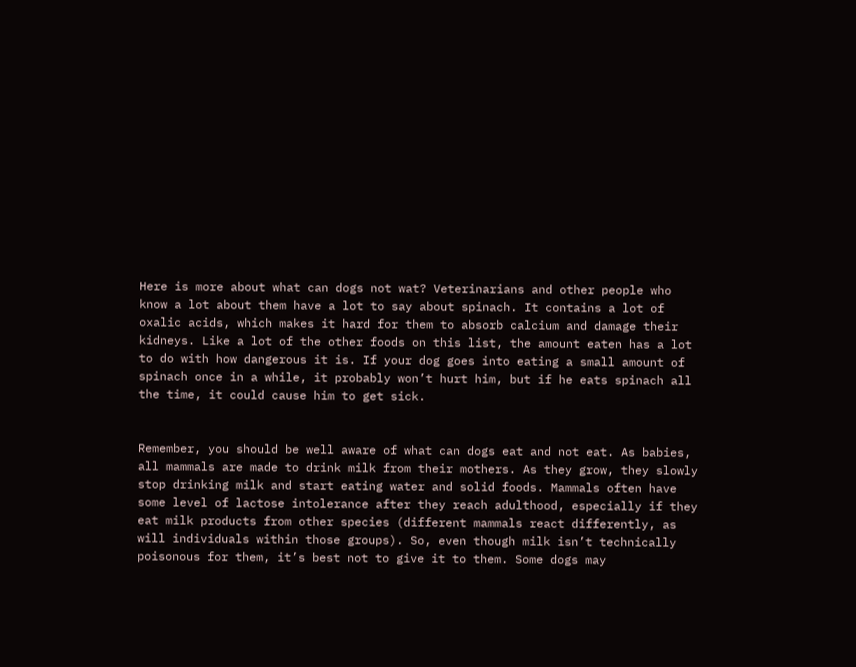Here is more about what can dogs not wat? Veterinarians and other people who know a lot about them have a lot to say about spinach. It contains a lot of oxalic acids, which makes it hard for them to absorb calcium and damage their kidneys. Like a lot of the other foods on this list, the amount eaten has a lot to do with how dangerous it is. If your dog goes into eating a small amount of spinach once in a while, it probably won’t hurt him, but if he eats spinach all the time, it could cause him to get sick.


Remember, you should be well aware of what can dogs eat and not eat. As babies, all mammals are made to drink milk from their mothers. As they grow, they slowly stop drinking milk and start eating water and solid foods. Mammals often have some level of lactose intolerance after they reach adulthood, especially if they eat milk products from other species (different mammals react differently, as will individuals within those groups). So, even though milk isn’t technically poisonous for them, it’s best not to give it to them. Some dogs may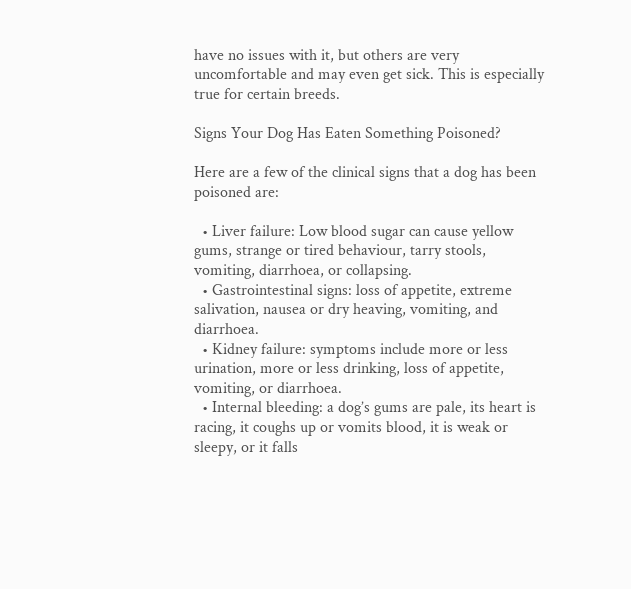have no issues with it, but others are very uncomfortable and may even get sick. This is especially true for certain breeds.

Signs Your Dog Has Eaten Something Poisoned?

Here are a few of the clinical signs that a dog has been poisoned are:

  • Liver failure: Low blood sugar can cause yellow gums, strange or tired behaviour, tarry stools, vomiting, diarrhoea, or collapsing.
  • Gastrointestinal signs: loss of appetite, extreme salivation, nausea or dry heaving, vomiting, and diarrhoea.
  • Kidney failure: symptoms include more or less urination, more or less drinking, loss of appetite, vomiting, or diarrhoea.
  • Internal bleeding: a dog’s gums are pale, its heart is racing, it coughs up or vomits blood, it is weak or sleepy, or it falls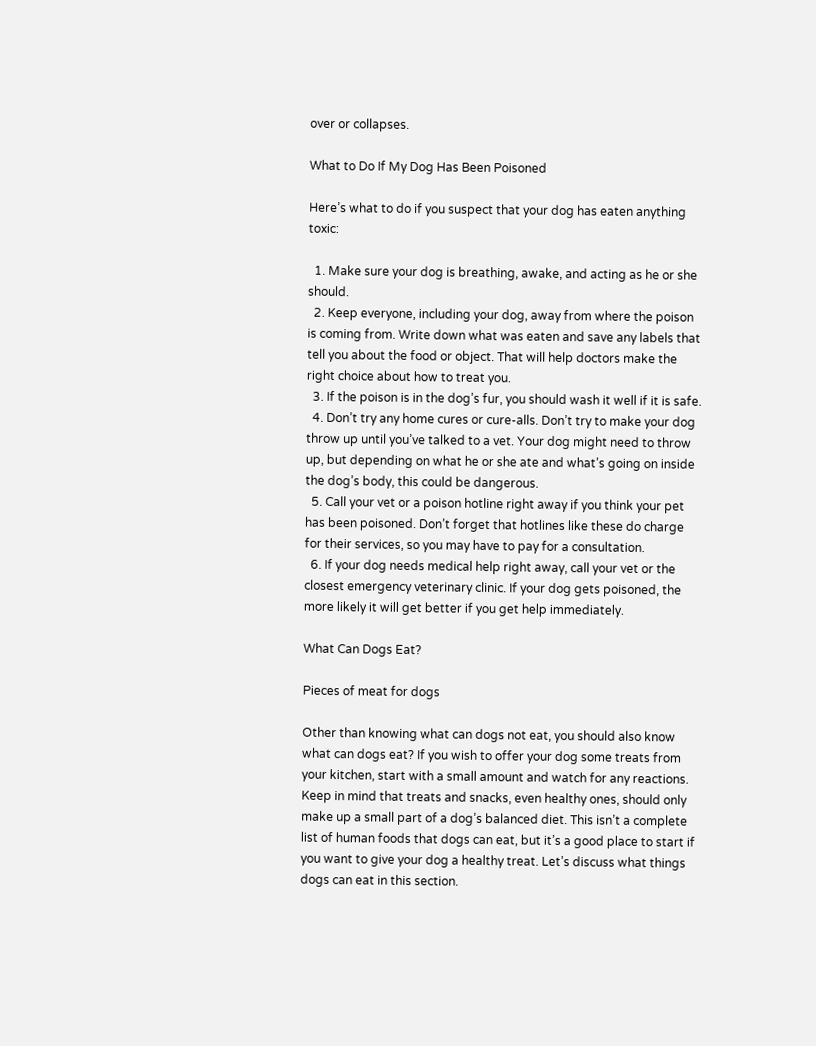over or collapses.

What to Do If My Dog Has Been Poisoned

Here’s what to do if you suspect that your dog has eaten anything toxic:

  1. Make sure your dog is breathing, awake, and acting as he or she should.
  2. Keep everyone, including your dog, away from where the poison is coming from. Write down what was eaten and save any labels that tell you about the food or object. That will help doctors make the right choice about how to treat you.
  3. If the poison is in the dog’s fur, you should wash it well if it is safe.
  4. Don’t try any home cures or cure-alls. Don’t try to make your dog throw up until you’ve talked to a vet. Your dog might need to throw up, but depending on what he or she ate and what’s going on inside the dog’s body, this could be dangerous.
  5. Call your vet or a poison hotline right away if you think your pet has been poisoned. Don’t forget that hotlines like these do charge for their services, so you may have to pay for a consultation.
  6. If your dog needs medical help right away, call your vet or the closest emergency veterinary clinic. If your dog gets poisoned, the more likely it will get better if you get help immediately.

What Can Dogs Eat?

Pieces of meat for dogs

Other than knowing what can dogs not eat, you should also know what can dogs eat? If you wish to offer your dog some treats from your kitchen, start with a small amount and watch for any reactions. Keep in mind that treats and snacks, even healthy ones, should only make up a small part of a dog’s balanced diet. This isn’t a complete list of human foods that dogs can eat, but it’s a good place to start if you want to give your dog a healthy treat. Let’s discuss what things dogs can eat in this section.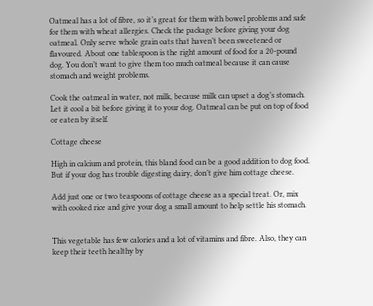Oatmeal has a lot of fibre, so it’s great for them with bowel problems and safe for them with wheat allergies. Check the package before giving your dog oatmeal. Only serve whole grain oats that haven’t been sweetened or flavoured. About one tablespoon is the right amount of food for a 20-pound dog. You don’t want to give them too much oatmeal because it can cause stomach and weight problems.

Cook the oatmeal in water, not milk, because milk can upset a dog’s stomach. Let it cool a bit before giving it to your dog. Oatmeal can be put on top of food or eaten by itself.

Cottage cheese

High in calcium and protein, this bland food can be a good addition to dog food. But if your dog has trouble digesting dairy, don’t give him cottage cheese.

Add just one or two teaspoons of cottage cheese as a special treat. Or, mix with cooked rice and give your dog a small amount to help settle his stomach.


This vegetable has few calories and a lot of vitamins and fibre. Also, they can keep their teeth healthy by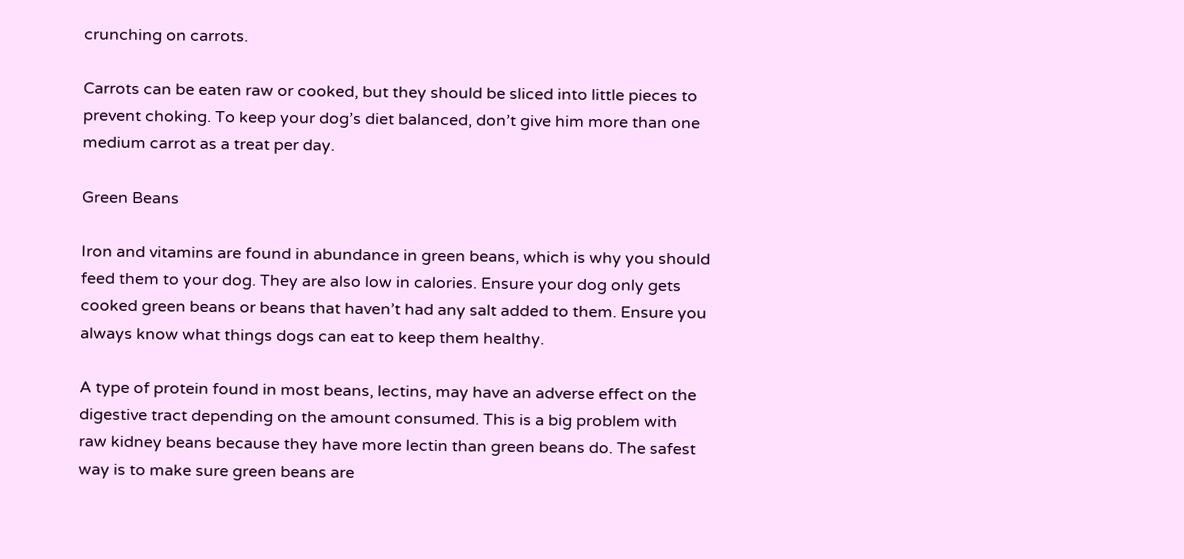crunching on carrots.

Carrots can be eaten raw or cooked, but they should be sliced into little pieces to prevent choking. To keep your dog’s diet balanced, don’t give him more than one medium carrot as a treat per day.

Green Beans

Iron and vitamins are found in abundance in green beans, which is why you should feed them to your dog. They are also low in calories. Ensure your dog only gets cooked green beans or beans that haven’t had any salt added to them. Ensure you always know what things dogs can eat to keep them healthy.

A type of protein found in most beans, lectins, may have an adverse effect on the digestive tract depending on the amount consumed. This is a big problem with raw kidney beans because they have more lectin than green beans do. The safest way is to make sure green beans are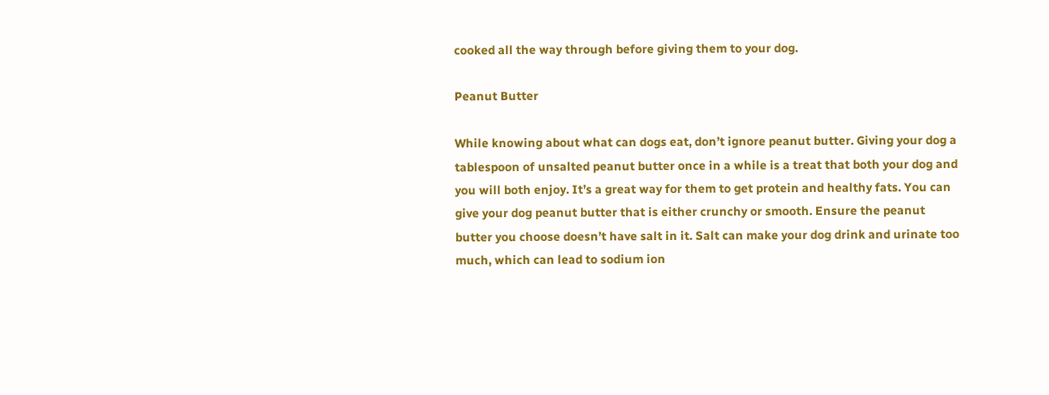cooked all the way through before giving them to your dog.

Peanut Butter

While knowing about what can dogs eat, don’t ignore peanut butter. Giving your dog a tablespoon of unsalted peanut butter once in a while is a treat that both your dog and you will both enjoy. It’s a great way for them to get protein and healthy fats. You can give your dog peanut butter that is either crunchy or smooth. Ensure the peanut butter you choose doesn’t have salt in it. Salt can make your dog drink and urinate too much, which can lead to sodium ion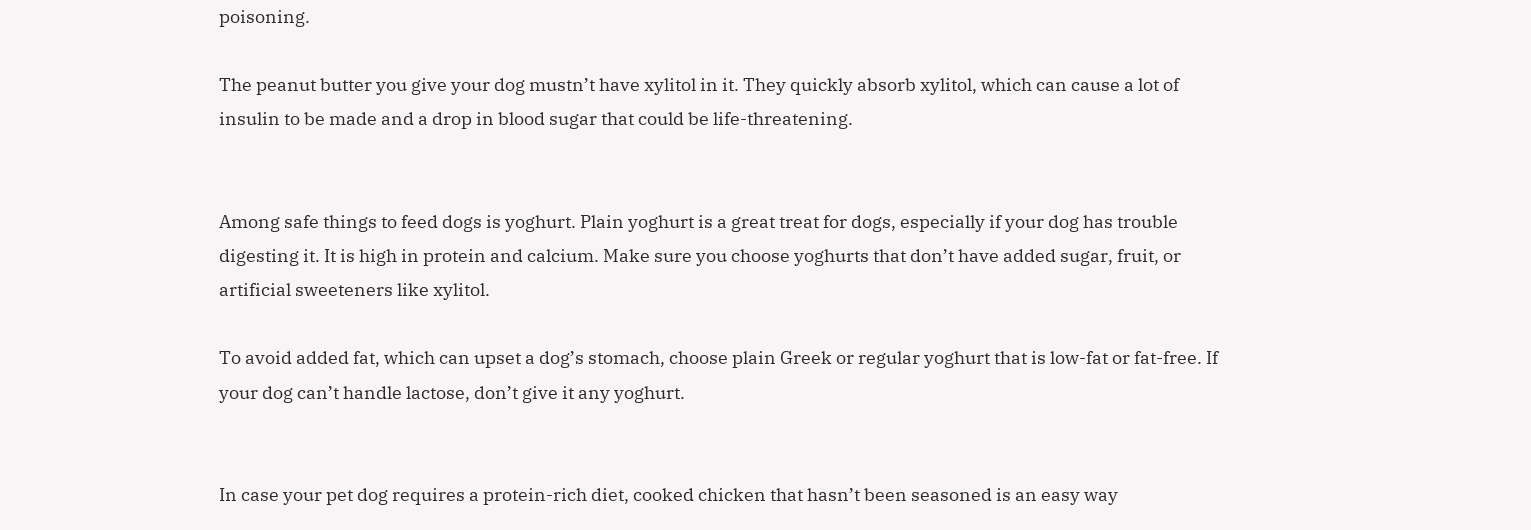poisoning.

The peanut butter you give your dog mustn’t have xylitol in it. They quickly absorb xylitol, which can cause a lot of insulin to be made and a drop in blood sugar that could be life-threatening.


Among safe things to feed dogs is yoghurt. Plain yoghurt is a great treat for dogs, especially if your dog has trouble digesting it. It is high in protein and calcium. Make sure you choose yoghurts that don’t have added sugar, fruit, or artificial sweeteners like xylitol.

To avoid added fat, which can upset a dog’s stomach, choose plain Greek or regular yoghurt that is low-fat or fat-free. If your dog can’t handle lactose, don’t give it any yoghurt.


In case your pet dog requires a protein-rich diet, cooked chicken that hasn’t been seasoned is an easy way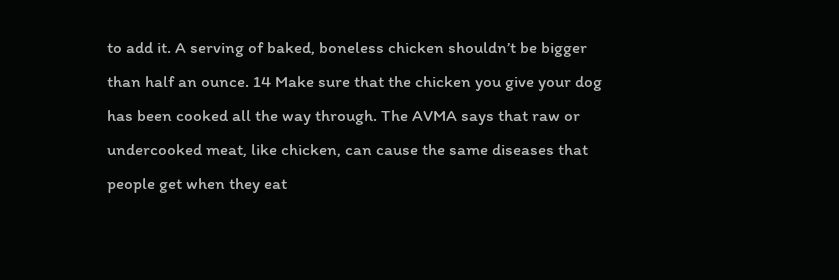to add it. A serving of baked, boneless chicken shouldn’t be bigger than half an ounce. 14 Make sure that the chicken you give your dog has been cooked all the way through. The AVMA says that raw or undercooked meat, like chicken, can cause the same diseases that people get when they eat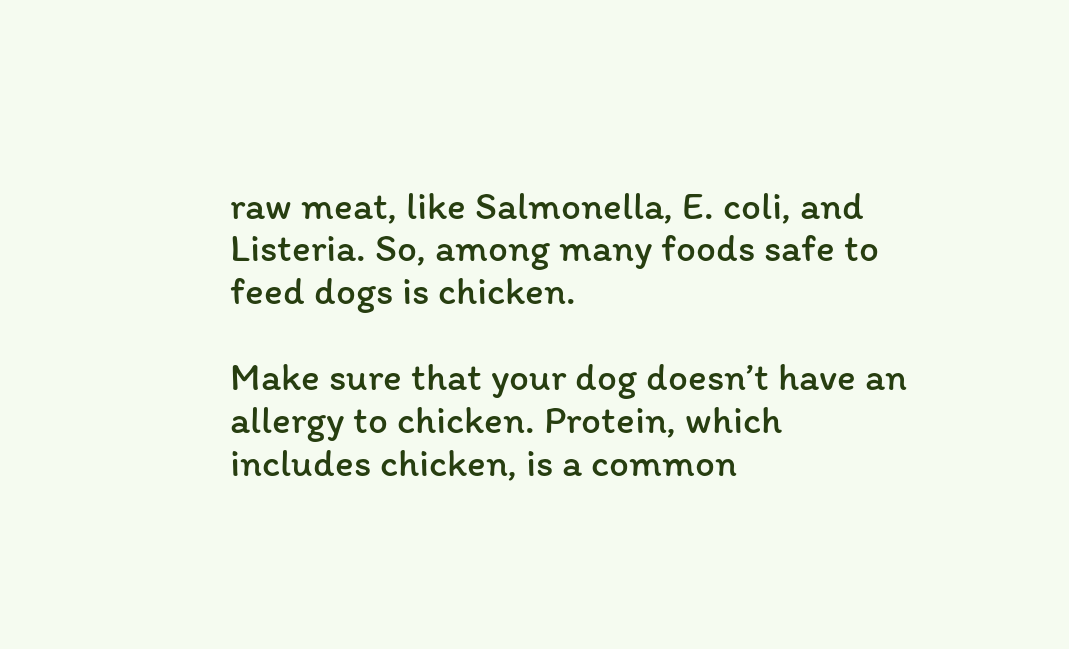raw meat, like Salmonella, E. coli, and Listeria. So, among many foods safe to feed dogs is chicken.

Make sure that your dog doesn’t have an allergy to chicken. Protein, which includes chicken, is a common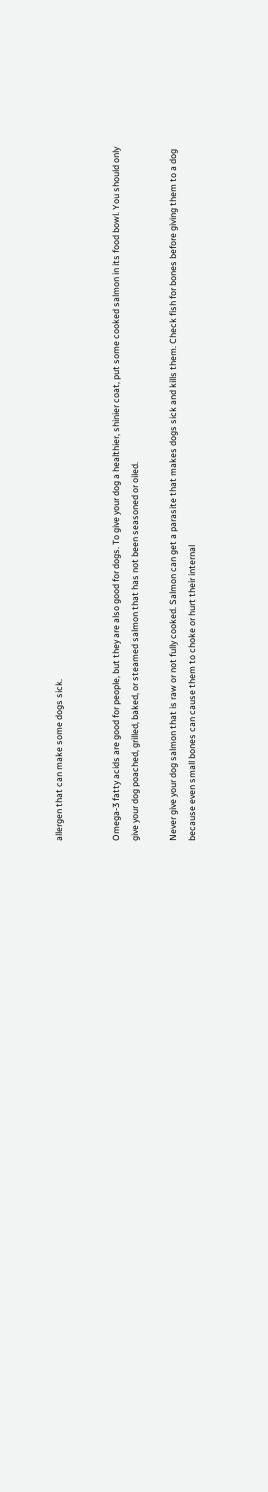allergen that can make some dogs sick.


Omega-3 fatty acids are good for people, but they are also good for dogs. To give your dog a healthier, shinier coat, put some cooked salmon in its food bowl. You should only give your dog poached, grilled, baked, or steamed salmon that has not been seasoned or oiled.

Never give your dog salmon that is raw or not fully cooked. Salmon can get a parasite that makes dogs sick and kills them. Check fish for bones before giving them to a dog because even small bones can cause them to choke or hurt their internal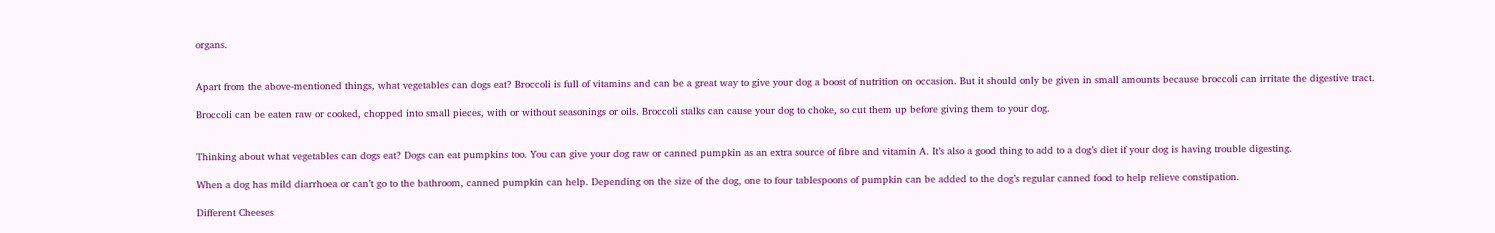organs.


Apart from the above-mentioned things, what vegetables can dogs eat? Broccoli is full of vitamins and can be a great way to give your dog a boost of nutrition on occasion. But it should only be given in small amounts because broccoli can irritate the digestive tract.

Broccoli can be eaten raw or cooked, chopped into small pieces, with or without seasonings or oils. Broccoli stalks can cause your dog to choke, so cut them up before giving them to your dog.


Thinking about what vegetables can dogs eat? Dogs can eat pumpkins too. You can give your dog raw or canned pumpkin as an extra source of fibre and vitamin A. It’s also a good thing to add to a dog’s diet if your dog is having trouble digesting.

When a dog has mild diarrhoea or can’t go to the bathroom, canned pumpkin can help. Depending on the size of the dog, one to four tablespoons of pumpkin can be added to the dog’s regular canned food to help relieve constipation.

Different Cheeses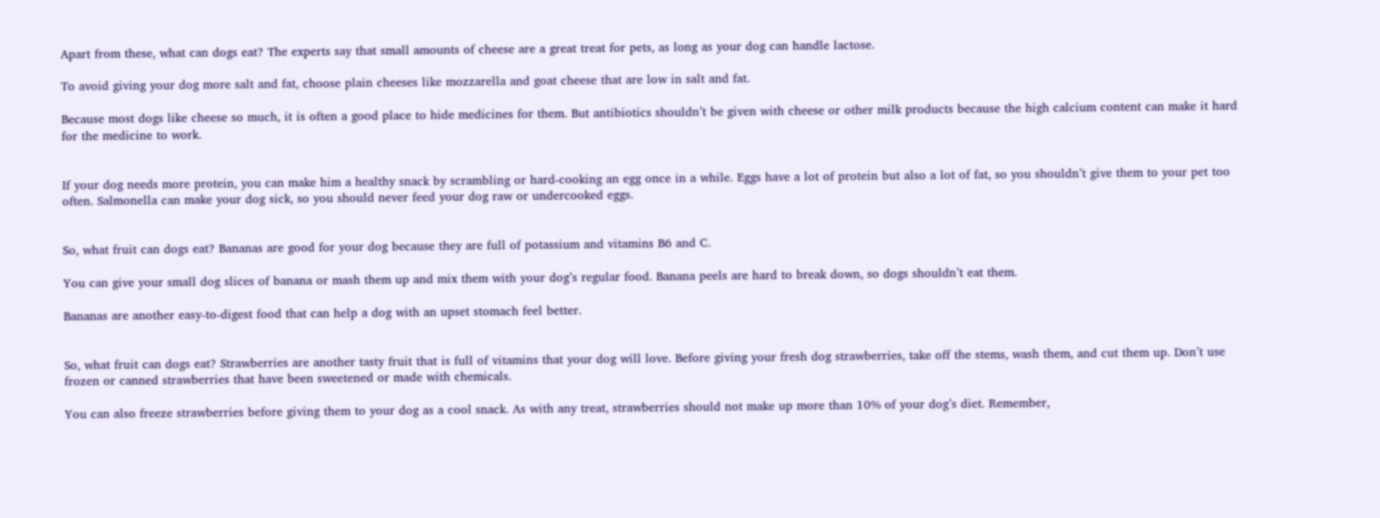Apart from these, what can dogs eat? The experts say that small amounts of cheese are a great treat for pets, as long as your dog can handle lactose.

To avoid giving your dog more salt and fat, choose plain cheeses like mozzarella and goat cheese that are low in salt and fat.

Because most dogs like cheese so much, it is often a good place to hide medicines for them. But antibiotics shouldn’t be given with cheese or other milk products because the high calcium content can make it hard for the medicine to work.


If your dog needs more protein, you can make him a healthy snack by scrambling or hard-cooking an egg once in a while. Eggs have a lot of protein but also a lot of fat, so you shouldn’t give them to your pet too often. Salmonella can make your dog sick, so you should never feed your dog raw or undercooked eggs.


So, what fruit can dogs eat? Bananas are good for your dog because they are full of potassium and vitamins B6 and C.

You can give your small dog slices of banana or mash them up and mix them with your dog’s regular food. Banana peels are hard to break down, so dogs shouldn’t eat them.

Bananas are another easy-to-digest food that can help a dog with an upset stomach feel better.


So, what fruit can dogs eat? Strawberries are another tasty fruit that is full of vitamins that your dog will love. Before giving your fresh dog strawberries, take off the stems, wash them, and cut them up. Don’t use frozen or canned strawberries that have been sweetened or made with chemicals.

You can also freeze strawberries before giving them to your dog as a cool snack. As with any treat, strawberries should not make up more than 10% of your dog’s diet. Remember,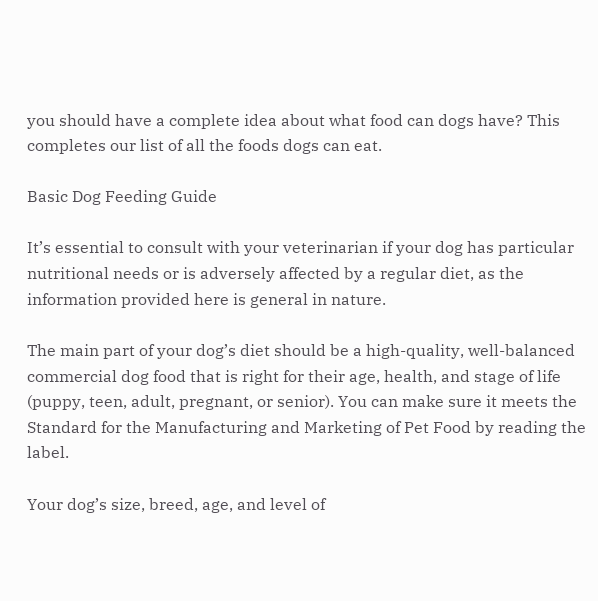you should have a complete idea about what food can dogs have? This completes our list of all the foods dogs can eat.

Basic Dog Feeding Guide

It’s essential to consult with your veterinarian if your dog has particular nutritional needs or is adversely affected by a regular diet, as the information provided here is general in nature.

The main part of your dog’s diet should be a high-quality, well-balanced commercial dog food that is right for their age, health, and stage of life (puppy, teen, adult, pregnant, or senior). You can make sure it meets the Standard for the Manufacturing and Marketing of Pet Food by reading the label.

Your dog’s size, breed, age, and level of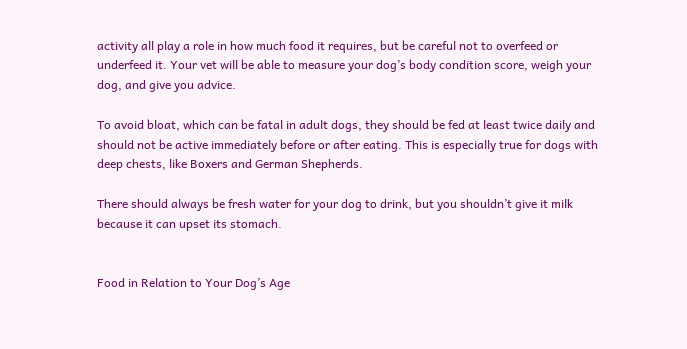activity all play a role in how much food it requires, but be careful not to overfeed or underfeed it. Your vet will be able to measure your dog’s body condition score, weigh your dog, and give you advice.

To avoid bloat, which can be fatal in adult dogs, they should be fed at least twice daily and should not be active immediately before or after eating. This is especially true for dogs with deep chests, like Boxers and German Shepherds.

There should always be fresh water for your dog to drink, but you shouldn’t give it milk because it can upset its stomach.


Food in Relation to Your Dog’s Age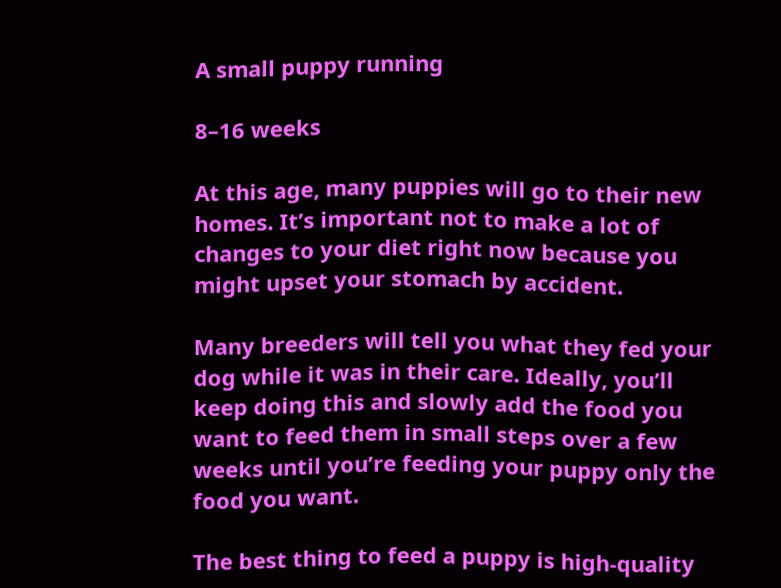A small puppy running

8–16 weeks

At this age, many puppies will go to their new homes. It’s important not to make a lot of changes to your diet right now because you might upset your stomach by accident.

Many breeders will tell you what they fed your dog while it was in their care. Ideally, you’ll keep doing this and slowly add the food you want to feed them in small steps over a few weeks until you’re feeding your puppy only the food you want.

The best thing to feed a puppy is high-quality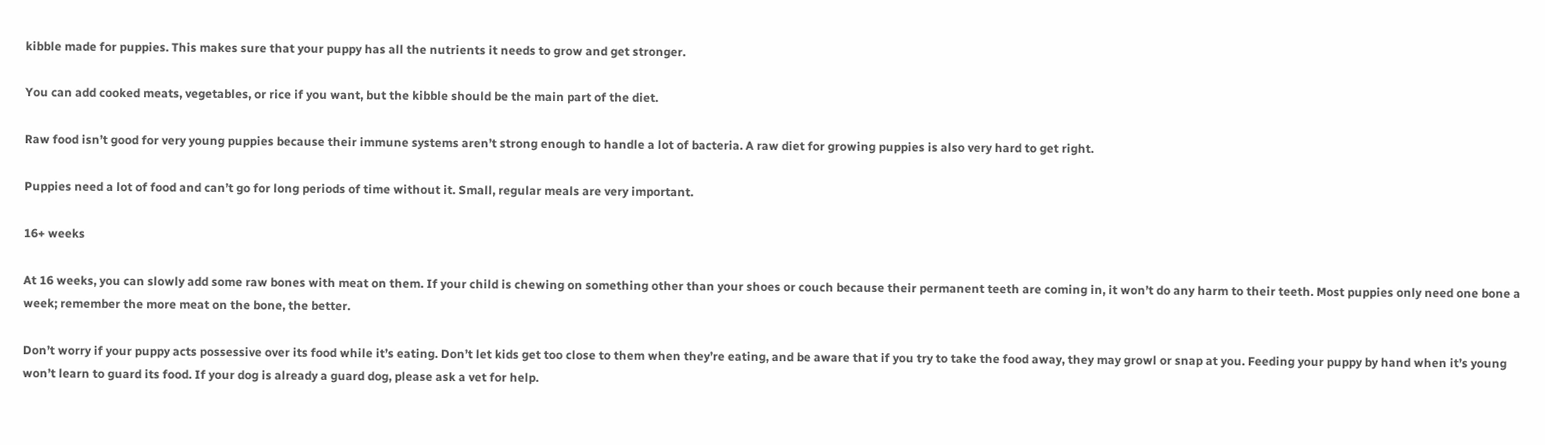kibble made for puppies. This makes sure that your puppy has all the nutrients it needs to grow and get stronger.

You can add cooked meats, vegetables, or rice if you want, but the kibble should be the main part of the diet.

Raw food isn’t good for very young puppies because their immune systems aren’t strong enough to handle a lot of bacteria. A raw diet for growing puppies is also very hard to get right.

Puppies need a lot of food and can’t go for long periods of time without it. Small, regular meals are very important.

16+ weeks

At 16 weeks, you can slowly add some raw bones with meat on them. If your child is chewing on something other than your shoes or couch because their permanent teeth are coming in, it won’t do any harm to their teeth. Most puppies only need one bone a week; remember the more meat on the bone, the better.

Don’t worry if your puppy acts possessive over its food while it’s eating. Don’t let kids get too close to them when they’re eating, and be aware that if you try to take the food away, they may growl or snap at you. Feeding your puppy by hand when it’s young won’t learn to guard its food. If your dog is already a guard dog, please ask a vet for help.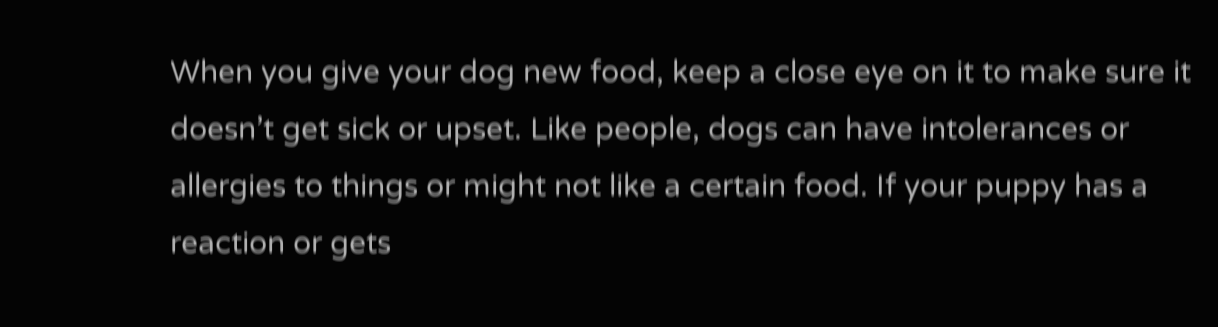When you give your dog new food, keep a close eye on it to make sure it doesn’t get sick or upset. Like people, dogs can have intolerances or allergies to things or might not like a certain food. If your puppy has a reaction or gets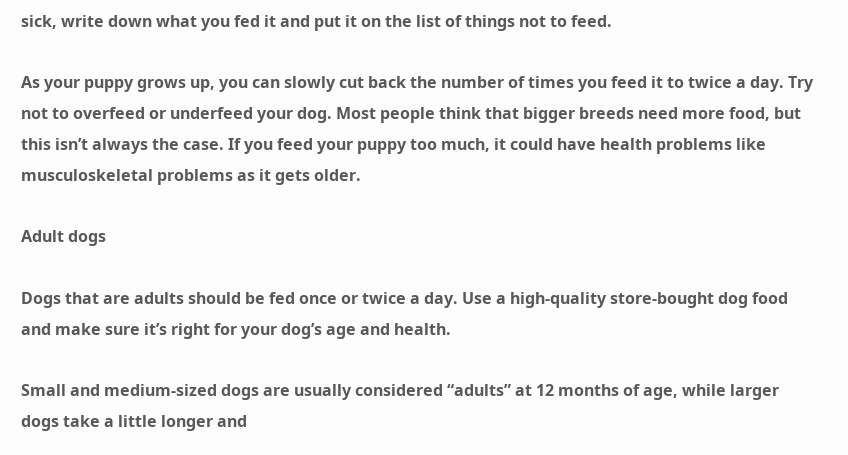sick, write down what you fed it and put it on the list of things not to feed.

As your puppy grows up, you can slowly cut back the number of times you feed it to twice a day. Try not to overfeed or underfeed your dog. Most people think that bigger breeds need more food, but this isn’t always the case. If you feed your puppy too much, it could have health problems like musculoskeletal problems as it gets older.

Adult dogs

Dogs that are adults should be fed once or twice a day. Use a high-quality store-bought dog food and make sure it’s right for your dog’s age and health.

Small and medium-sized dogs are usually considered “adults” at 12 months of age, while larger dogs take a little longer and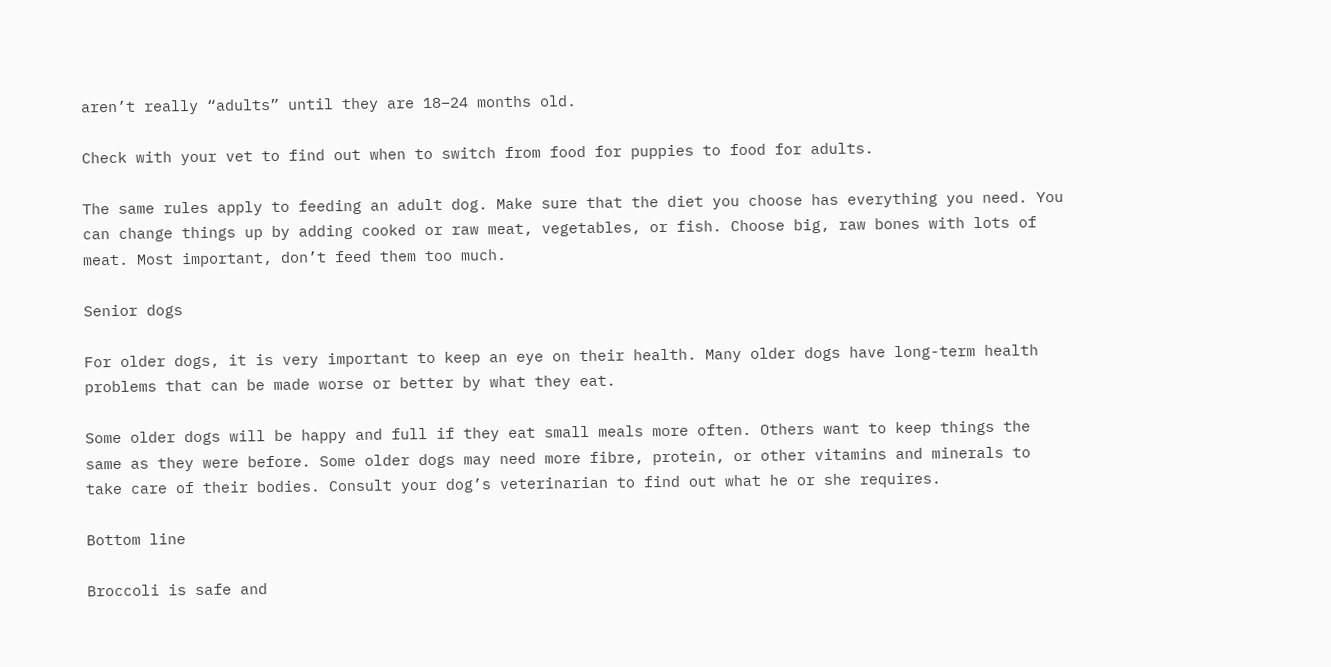aren’t really “adults” until they are 18–24 months old.

Check with your vet to find out when to switch from food for puppies to food for adults.

The same rules apply to feeding an adult dog. Make sure that the diet you choose has everything you need. You can change things up by adding cooked or raw meat, vegetables, or fish. Choose big, raw bones with lots of meat. Most important, don’t feed them too much.

Senior dogs

For older dogs, it is very important to keep an eye on their health. Many older dogs have long-term health problems that can be made worse or better by what they eat.

Some older dogs will be happy and full if they eat small meals more often. Others want to keep things the same as they were before. Some older dogs may need more fibre, protein, or other vitamins and minerals to take care of their bodies. Consult your dog’s veterinarian to find out what he or she requires.

Bottom line

Broccoli is safe and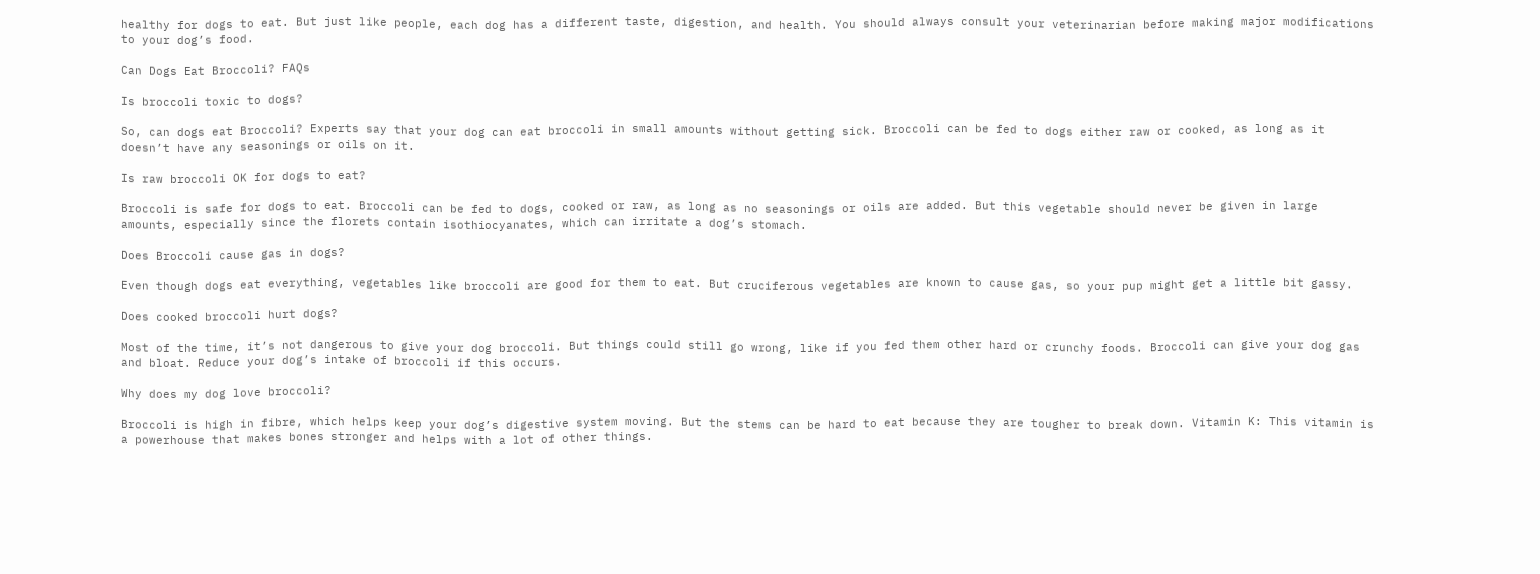healthy for dogs to eat. But just like people, each dog has a different taste, digestion, and health. You should always consult your veterinarian before making major modifications to your dog’s food.

Can Dogs Eat Broccoli? FAQs

Is broccoli toxic to dogs?

So, can dogs eat Broccoli? Experts say that your dog can eat broccoli in small amounts without getting sick. Broccoli can be fed to dogs either raw or cooked, as long as it doesn’t have any seasonings or oils on it.

Is raw broccoli OK for dogs to eat?

Broccoli is safe for dogs to eat. Broccoli can be fed to dogs, cooked or raw, as long as no seasonings or oils are added. But this vegetable should never be given in large amounts, especially since the florets contain isothiocyanates, which can irritate a dog’s stomach.

Does Broccoli cause gas in dogs?

Even though dogs eat everything, vegetables like broccoli are good for them to eat. But cruciferous vegetables are known to cause gas, so your pup might get a little bit gassy.

Does cooked broccoli hurt dogs?

Most of the time, it’s not dangerous to give your dog broccoli. But things could still go wrong, like if you fed them other hard or crunchy foods. Broccoli can give your dog gas and bloat. Reduce your dog’s intake of broccoli if this occurs.

Why does my dog love broccoli?

Broccoli is high in fibre, which helps keep your dog’s digestive system moving. But the stems can be hard to eat because they are tougher to break down. Vitamin K: This vitamin is a powerhouse that makes bones stronger and helps with a lot of other things.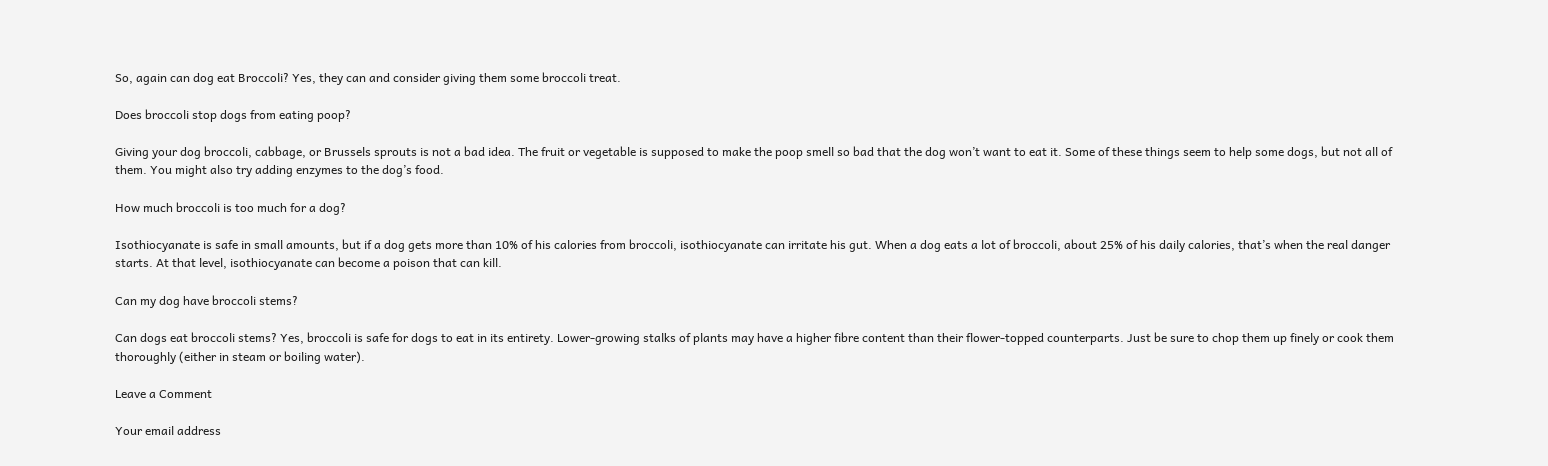So, again can dog eat Broccoli? Yes, they can and consider giving them some broccoli treat.

Does broccoli stop dogs from eating poop?

Giving your dog broccoli, cabbage, or Brussels sprouts is not a bad idea. The fruit or vegetable is supposed to make the poop smell so bad that the dog won’t want to eat it. Some of these things seem to help some dogs, but not all of them. You might also try adding enzymes to the dog’s food.

How much broccoli is too much for a dog?

Isothiocyanate is safe in small amounts, but if a dog gets more than 10% of his calories from broccoli, isothiocyanate can irritate his gut. When a dog eats a lot of broccoli, about 25% of his daily calories, that’s when the real danger starts. At that level, isothiocyanate can become a poison that can kill.

Can my dog have broccoli stems?

Can dogs eat broccoli stems? Yes, broccoli is safe for dogs to eat in its entirety. Lower-growing stalks of plants may have a higher fibre content than their flower-topped counterparts. Just be sure to chop them up finely or cook them thoroughly (either in steam or boiling water).

Leave a Comment

Your email address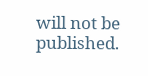will not be published.